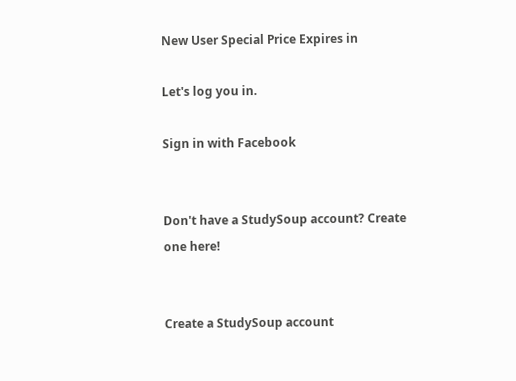New User Special Price Expires in

Let's log you in.

Sign in with Facebook


Don't have a StudySoup account? Create one here!


Create a StudySoup account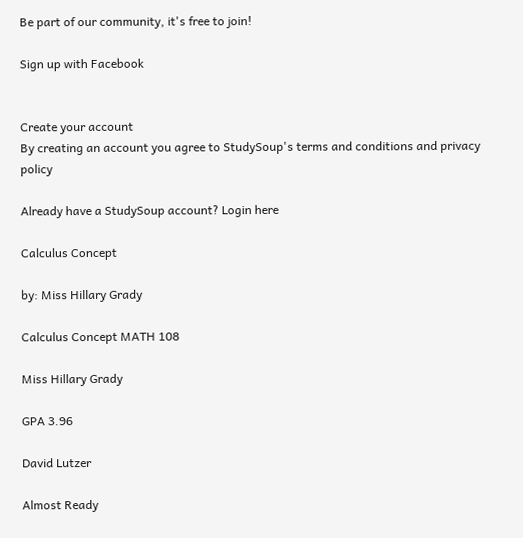Be part of our community, it's free to join!

Sign up with Facebook


Create your account
By creating an account you agree to StudySoup's terms and conditions and privacy policy

Already have a StudySoup account? Login here

Calculus Concept

by: Miss Hillary Grady

Calculus Concept MATH 108

Miss Hillary Grady

GPA 3.96

David Lutzer

Almost Ready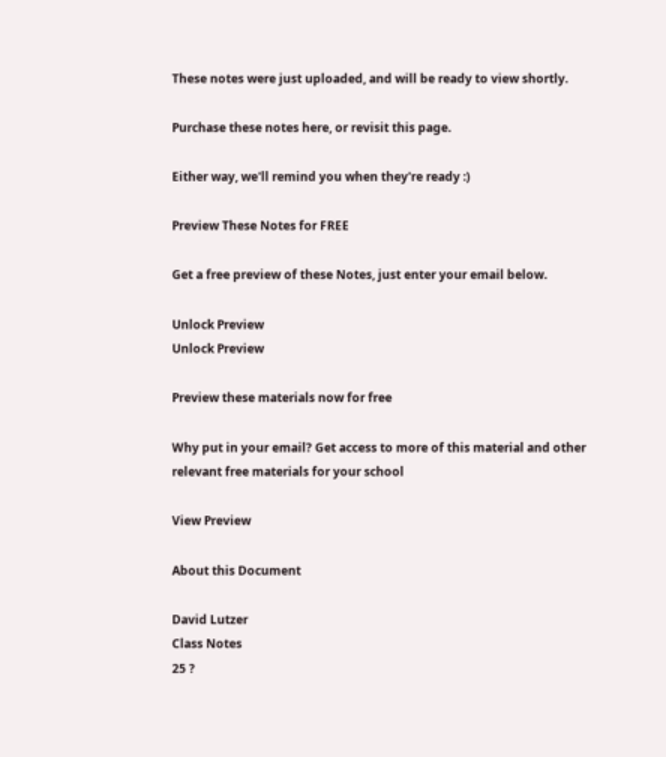These notes were just uploaded, and will be ready to view shortly.

Purchase these notes here, or revisit this page.

Either way, we'll remind you when they're ready :)

Preview These Notes for FREE

Get a free preview of these Notes, just enter your email below.

Unlock Preview
Unlock Preview

Preview these materials now for free

Why put in your email? Get access to more of this material and other relevant free materials for your school

View Preview

About this Document

David Lutzer
Class Notes
25 ?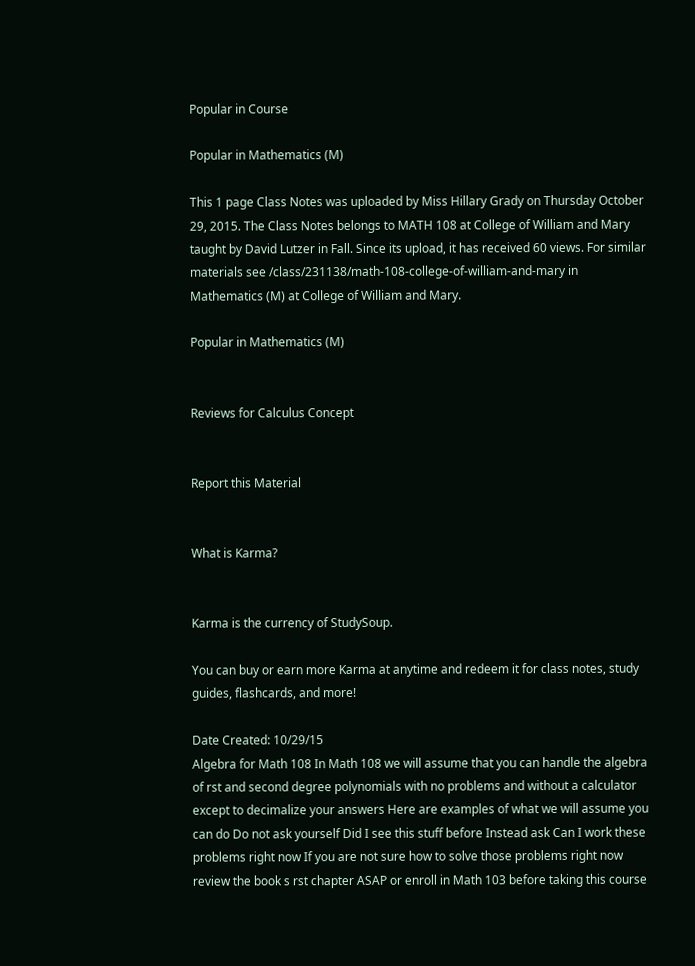Popular in Course

Popular in Mathematics (M)

This 1 page Class Notes was uploaded by Miss Hillary Grady on Thursday October 29, 2015. The Class Notes belongs to MATH 108 at College of William and Mary taught by David Lutzer in Fall. Since its upload, it has received 60 views. For similar materials see /class/231138/math-108-college-of-william-and-mary in Mathematics (M) at College of William and Mary.

Popular in Mathematics (M)


Reviews for Calculus Concept


Report this Material


What is Karma?


Karma is the currency of StudySoup.

You can buy or earn more Karma at anytime and redeem it for class notes, study guides, flashcards, and more!

Date Created: 10/29/15
Algebra for Math 108 In Math 108 we will assume that you can handle the algebra of rst and second degree polynomials with no problems and without a calculator except to decimalize your answers Here are examples of what we will assume you can do Do not ask yourself Did I see this stuff before Instead ask Can I work these problems right now If you are not sure how to solve those problems right now review the book s rst chapter ASAP or enroll in Math 103 before taking this course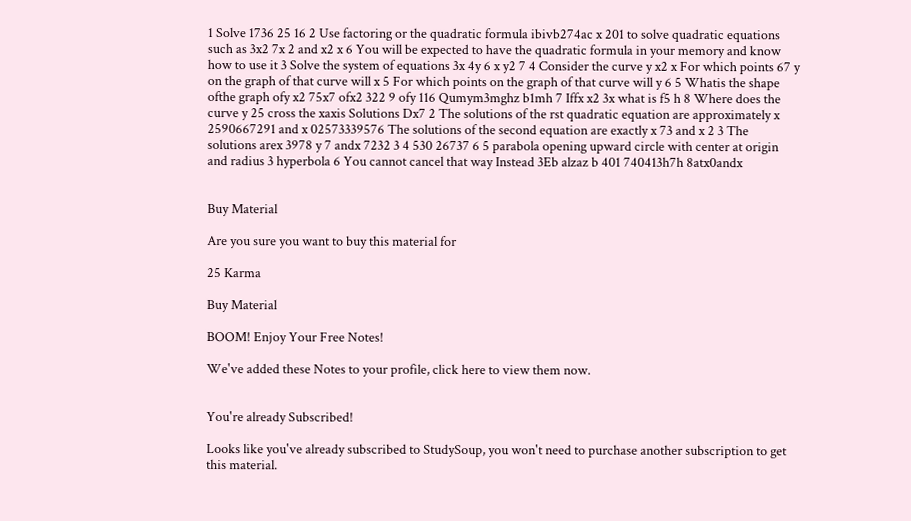1 Solve 1736 25 16 2 Use factoring or the quadratic formula ibivb274ac x 201 to solve quadratic equations such as 3x2 7x 2 and x2 x 6 You will be expected to have the quadratic formula in your memory and know how to use it 3 Solve the system of equations 3x 4y 6 x y2 7 4 Consider the curve y x2 x For which points 67 y on the graph of that curve will x 5 For which points on the graph of that curve will y 6 5 Whatis the shape ofthe graph ofy x2 75x7 ofx2 322 9 ofy 116 Qumym3mghz b1mh 7 Iffx x2 3x what is f5 h 8 Where does the curve y 25 cross the xaxis Solutions Dx7 2 The solutions of the rst quadratic equation are approximately x 2590667291 and x 02573339576 The solutions of the second equation are exactly x 73 and x 2 3 The solutions arex 3978 y 7 andx 7232 3 4 530 26737 6 5 parabola opening upward circle with center at origin and radius 3 hyperbola 6 You cannot cancel that way Instead 3Eb alzaz b 401 740413h7h 8atx0andx


Buy Material

Are you sure you want to buy this material for

25 Karma

Buy Material

BOOM! Enjoy Your Free Notes!

We've added these Notes to your profile, click here to view them now.


You're already Subscribed!

Looks like you've already subscribed to StudySoup, you won't need to purchase another subscription to get this material.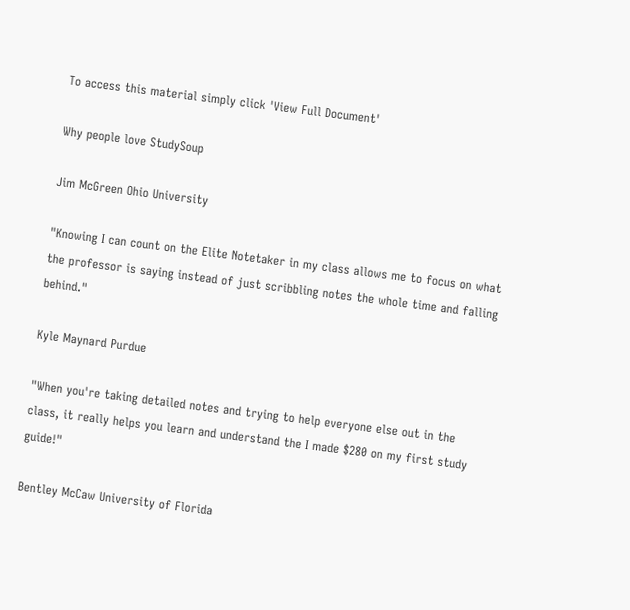To access this material simply click 'View Full Document'

Why people love StudySoup

Jim McGreen Ohio University

"Knowing I can count on the Elite Notetaker in my class allows me to focus on what the professor is saying instead of just scribbling notes the whole time and falling behind."

Kyle Maynard Purdue

"When you're taking detailed notes and trying to help everyone else out in the class, it really helps you learn and understand the I made $280 on my first study guide!"

Bentley McCaw University of Florida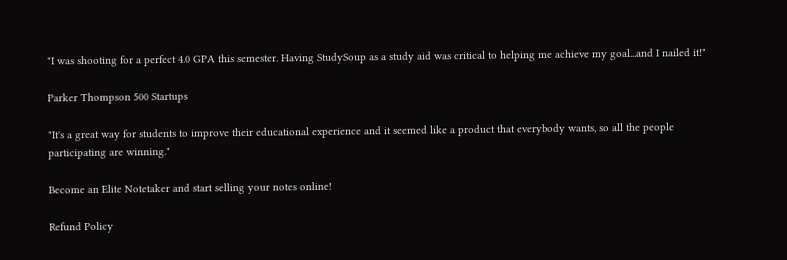"I was shooting for a perfect 4.0 GPA this semester. Having StudySoup as a study aid was critical to helping me achieve my goal...and I nailed it!"

Parker Thompson 500 Startups

"It's a great way for students to improve their educational experience and it seemed like a product that everybody wants, so all the people participating are winning."

Become an Elite Notetaker and start selling your notes online!

Refund Policy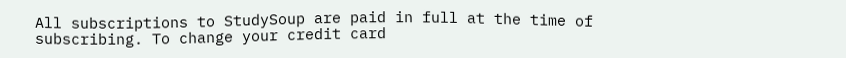All subscriptions to StudySoup are paid in full at the time of subscribing. To change your credit card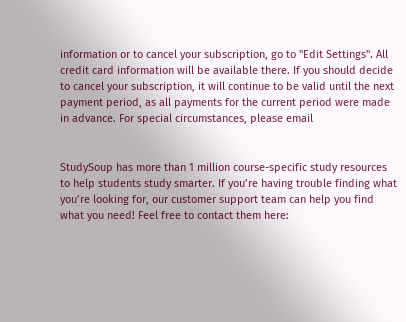information or to cancel your subscription, go to "Edit Settings". All credit card information will be available there. If you should decide to cancel your subscription, it will continue to be valid until the next payment period, as all payments for the current period were made in advance. For special circumstances, please email


StudySoup has more than 1 million course-specific study resources to help students study smarter. If you’re having trouble finding what you’re looking for, our customer support team can help you find what you need! Feel free to contact them here: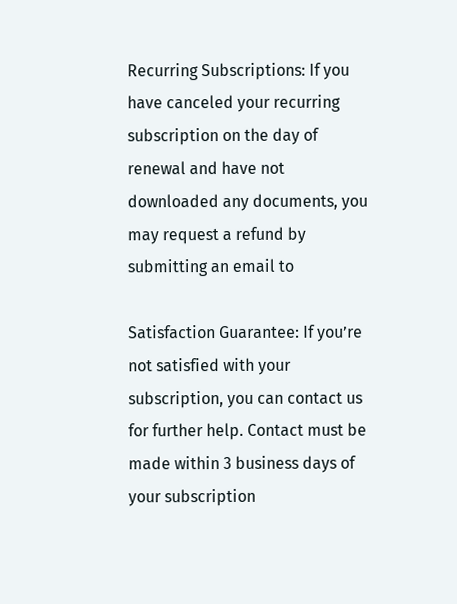Recurring Subscriptions: If you have canceled your recurring subscription on the day of renewal and have not downloaded any documents, you may request a refund by submitting an email to

Satisfaction Guarantee: If you’re not satisfied with your subscription, you can contact us for further help. Contact must be made within 3 business days of your subscription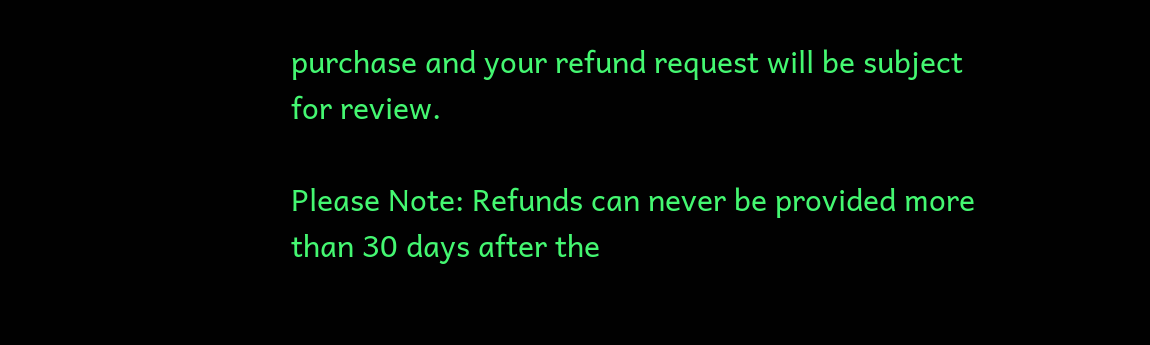purchase and your refund request will be subject for review.

Please Note: Refunds can never be provided more than 30 days after the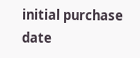initial purchase date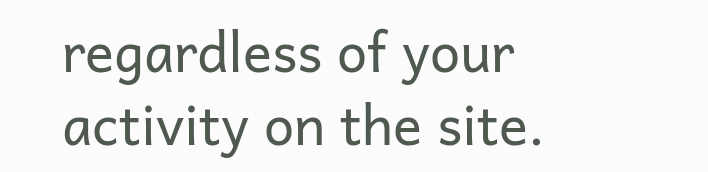regardless of your activity on the site.